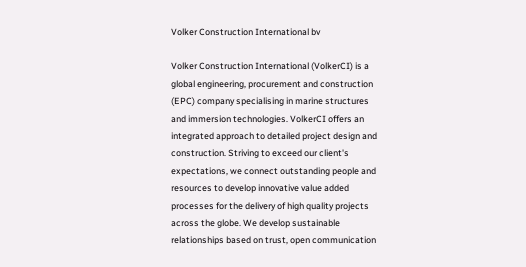Volker Construction International bv

Volker Construction International (VolkerCI) is a global engineering, procurement and construction (EPC) company specialising in marine structures and immersion technologies. VolkerCI offers an integrated approach to detailed project design and construction. Striving to exceed our client's expectations, we connect outstanding people and resources to develop innovative value added processes for the delivery of high quality projects across the globe. We develop sustainable relationships based on trust, open communication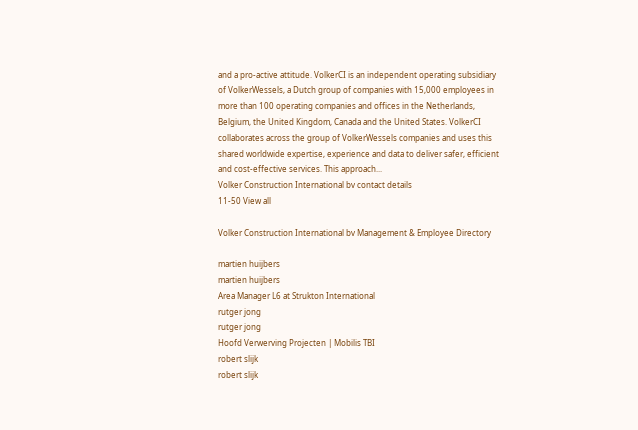and a pro-active attitude. VolkerCI is an independent operating subsidiary of VolkerWessels, a Dutch group of companies with 15,000 employees in more than 100 operating companies and offices in the Netherlands, Belgium, the United Kingdom, Canada and the United States. VolkerCI collaborates across the group of VolkerWessels companies and uses this shared worldwide expertise, experience and data to deliver safer, efficient and cost-effective services. This approach...
Volker Construction International bv contact details
11-50 View all

Volker Construction International bv Management & Employee Directory

martien huijbers
martien huijbers
Area Manager L6 at Strukton International
rutger jong
rutger jong
Hoofd Verwerving Projecten | Mobilis TBI
robert slijk
robert slijk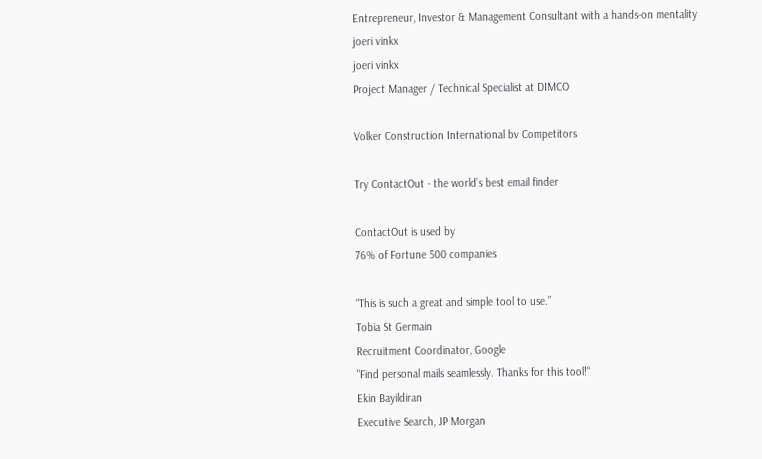Entrepreneur, Investor & Management Consultant with a hands-on mentality
joeri vinkx
joeri vinkx
Project Manager / Technical Specialist at DIMCO

Volker Construction International bv Competitors

Try ContactOut - the world’s best email finder

ContactOut is used by
76% of Fortune 500 companies

“This is such a great and simple tool to use.”
Tobia St Germain
Recruitment Coordinator, Google
"Find personal mails seamlessly. Thanks for this tool!"
Ekin Bayildiran
Executive Search, JP Morgan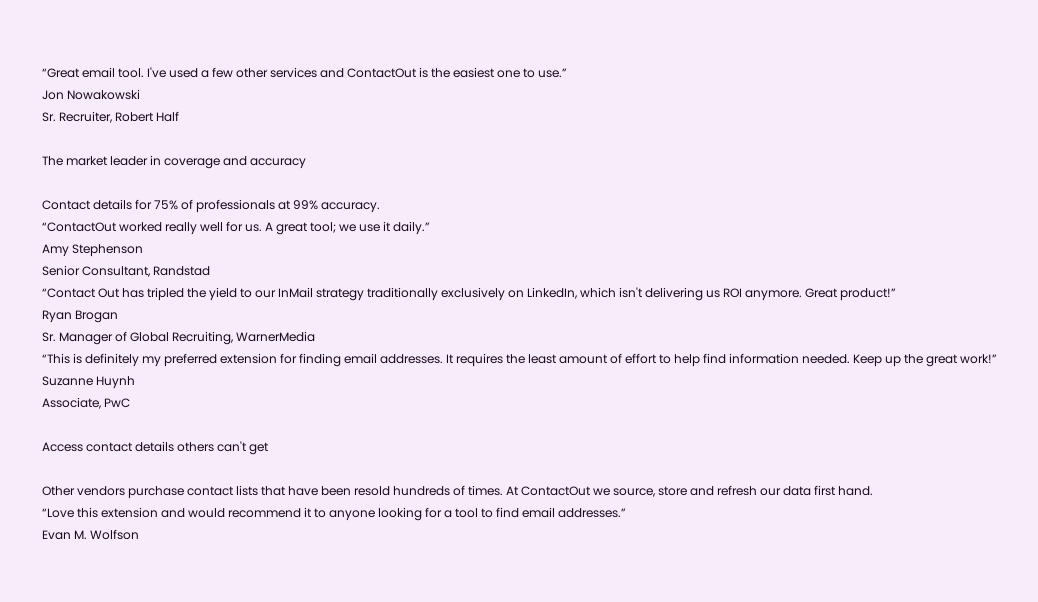“Great email tool. I've used a few other services and ContactOut is the easiest one to use.”
Jon Nowakowski
Sr. Recruiter, Robert Half

The market leader in coverage and accuracy

Contact details for 75% of professionals at 99% accuracy.
“ContactOut worked really well for us. A great tool; we use it daily.”
Amy Stephenson
Senior Consultant, Randstad
“Contact Out has tripled the yield to our InMail strategy traditionally exclusively on LinkedIn, which isn't delivering us ROI anymore. Great product!”
Ryan Brogan
Sr. Manager of Global Recruiting, WarnerMedia
“This is definitely my preferred extension for finding email addresses. It requires the least amount of effort to help find information needed. Keep up the great work!”
Suzanne Huynh
Associate, PwC

Access contact details others can't get

Other vendors purchase contact lists that have been resold hundreds of times. At ContactOut we source, store and refresh our data first hand.
“Love this extension and would recommend it to anyone looking for a tool to find email addresses.”
Evan M. Wolfson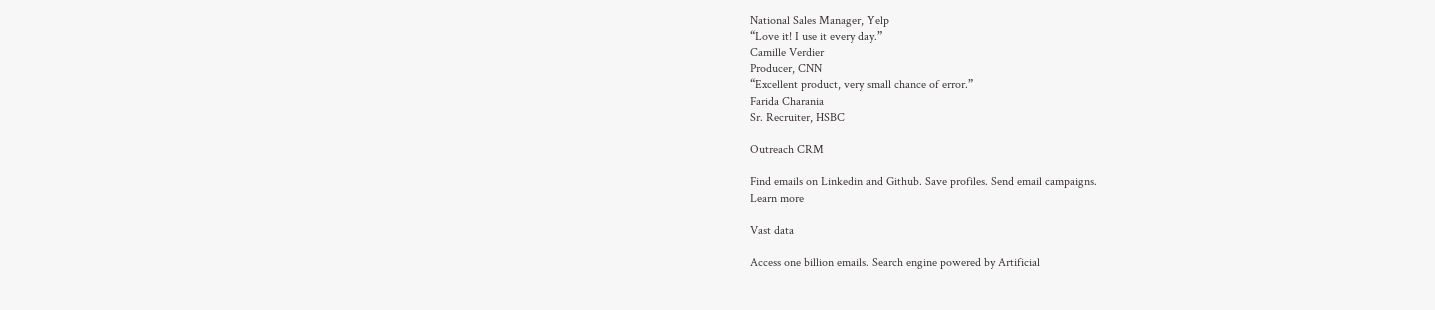National Sales Manager, Yelp
“Love it! I use it every day.”
Camille Verdier
Producer, CNN
“Excellent product, very small chance of error.”
Farida Charania
Sr. Recruiter, HSBC

Outreach CRM

Find emails on Linkedin and Github. Save profiles. Send email campaigns.
Learn more

Vast data

Access one billion emails. Search engine powered by Artificial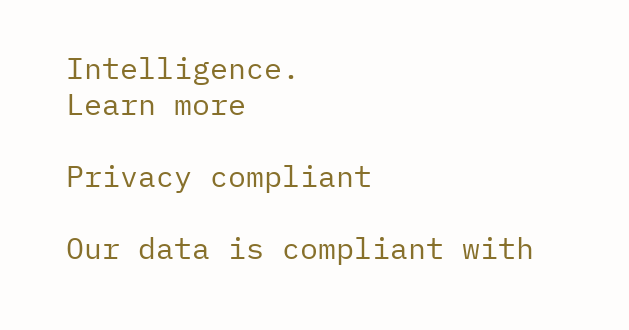Intelligence.
Learn more

Privacy compliant

Our data is compliant with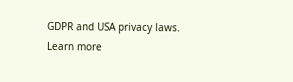GDPR and USA privacy laws.
Learn more